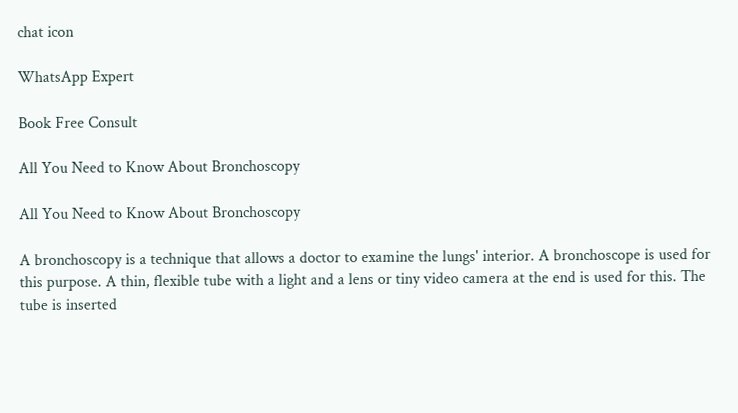chat icon

WhatsApp Expert

Book Free Consult

All You Need to Know About Bronchoscopy

All You Need to Know About Bronchoscopy

A bronchoscopy is a technique that allows a doctor to examine the lungs' interior. A bronchoscope is used for this purpose. A thin, flexible tube with a light and a lens or tiny video camera at the end is used for this. The tube is inserted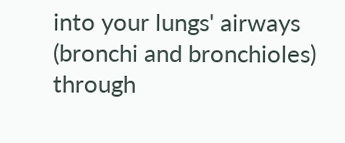into your lungs' airways (bronchi and bronchioles) through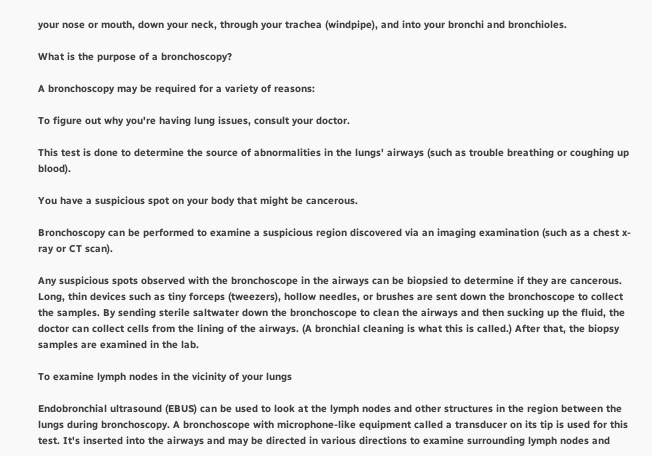your nose or mouth, down your neck, through your trachea (windpipe), and into your bronchi and bronchioles.

What is the purpose of a bronchoscopy?

A bronchoscopy may be required for a variety of reasons:

To figure out why you're having lung issues, consult your doctor.

This test is done to determine the source of abnormalities in the lungs' airways (such as trouble breathing or coughing up blood).

You have a suspicious spot on your body that might be cancerous.

Bronchoscopy can be performed to examine a suspicious region discovered via an imaging examination (such as a chest x-ray or CT scan).

Any suspicious spots observed with the bronchoscope in the airways can be biopsied to determine if they are cancerous. Long, thin devices such as tiny forceps (tweezers), hollow needles, or brushes are sent down the bronchoscope to collect the samples. By sending sterile saltwater down the bronchoscope to clean the airways and then sucking up the fluid, the doctor can collect cells from the lining of the airways. (A bronchial cleaning is what this is called.) After that, the biopsy samples are examined in the lab.

To examine lymph nodes in the vicinity of your lungs

Endobronchial ultrasound (EBUS) can be used to look at the lymph nodes and other structures in the region between the lungs during bronchoscopy. A bronchoscope with microphone-like equipment called a transducer on its tip is used for this test. It's inserted into the airways and may be directed in various directions to examine surrounding lymph nodes and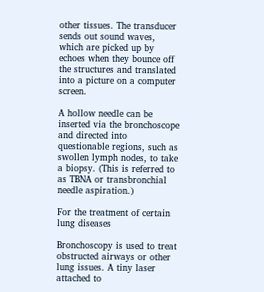other tissues. The transducer sends out sound waves, which are picked up by echoes when they bounce off the structures and translated into a picture on a computer screen.

A hollow needle can be inserted via the bronchoscope and directed into questionable regions, such as swollen lymph nodes, to take a biopsy. (This is referred to as TBNA or transbronchial needle aspiration.)

For the treatment of certain lung diseases

Bronchoscopy is used to treat obstructed airways or other lung issues. A tiny laser attached to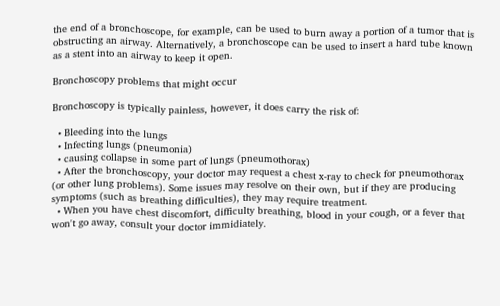the end of a bronchoscope, for example, can be used to burn away a portion of a tumor that is obstructing an airway. Alternatively, a bronchoscope can be used to insert a hard tube known as a stent into an airway to keep it open.

Bronchoscopy problems that might occur

Bronchoscopy is typically painless, however, it does carry the risk of:

  • Bleeding into the lungs
  • Infecting lungs (pneumonia)
  • causing collapse in some part of lungs (pneumothorax)
  • After the bronchoscopy, your doctor may request a chest x-ray to check for pneumothorax (or other lung problems). Some issues may resolve on their own, but if they are producing symptoms (such as breathing difficulties), they may require treatment.
  • When you have chest discomfort, difficulty breathing, blood in your cough, or a fever that won't go away, consult your doctor immidiately.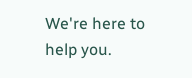We're here to help you.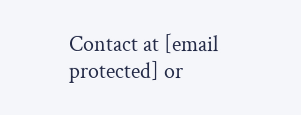Contact at [email protected] or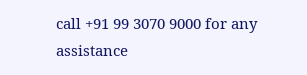call +91 99 3070 9000 for any assistance